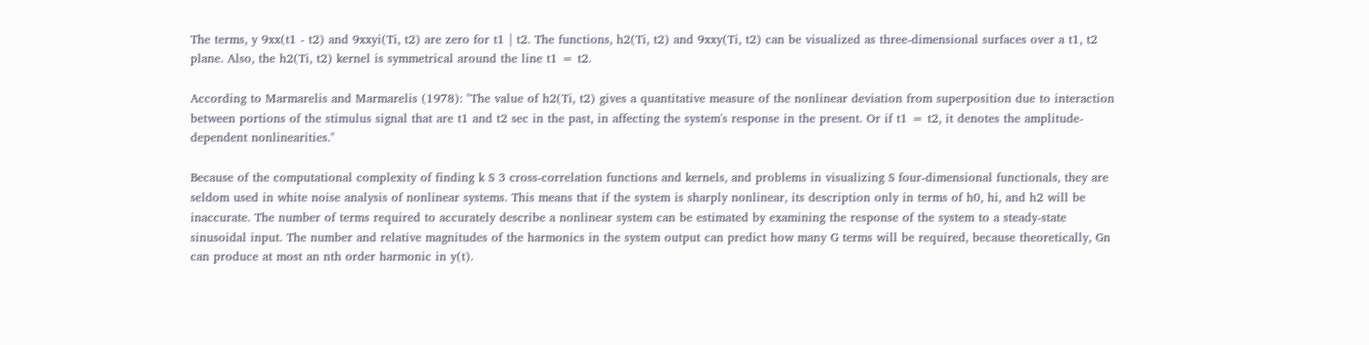The terms, y 9xx(t1 - t2) and 9xxyi(Ti, t2) are zero for t1 | t2. The functions, h2(Ti, t2) and 9xxy(Ti, t2) can be visualized as three-dimensional surfaces over a t1, t2 plane. Also, the h2(Ti, t2) kernel is symmetrical around the line t1 = t2.

According to Marmarelis and Marmarelis (1978): "The value of h2(Ti, t2) gives a quantitative measure of the nonlinear deviation from superposition due to interaction between portions of the stimulus signal that are t1 and t2 sec in the past, in affecting the system's response in the present. Or if t1 = t2, it denotes the amplitude-dependent nonlinearities."

Because of the computational complexity of finding k S 3 cross-correlation functions and kernels, and problems in visualizing S four-dimensional functionals, they are seldom used in white noise analysis of nonlinear systems. This means that if the system is sharply nonlinear, its description only in terms of h0, hi, and h2 will be inaccurate. The number of terms required to accurately describe a nonlinear system can be estimated by examining the response of the system to a steady-state sinusoidal input. The number and relative magnitudes of the harmonics in the system output can predict how many G terms will be required, because theoretically, Gn can produce at most an nth order harmonic in y(t).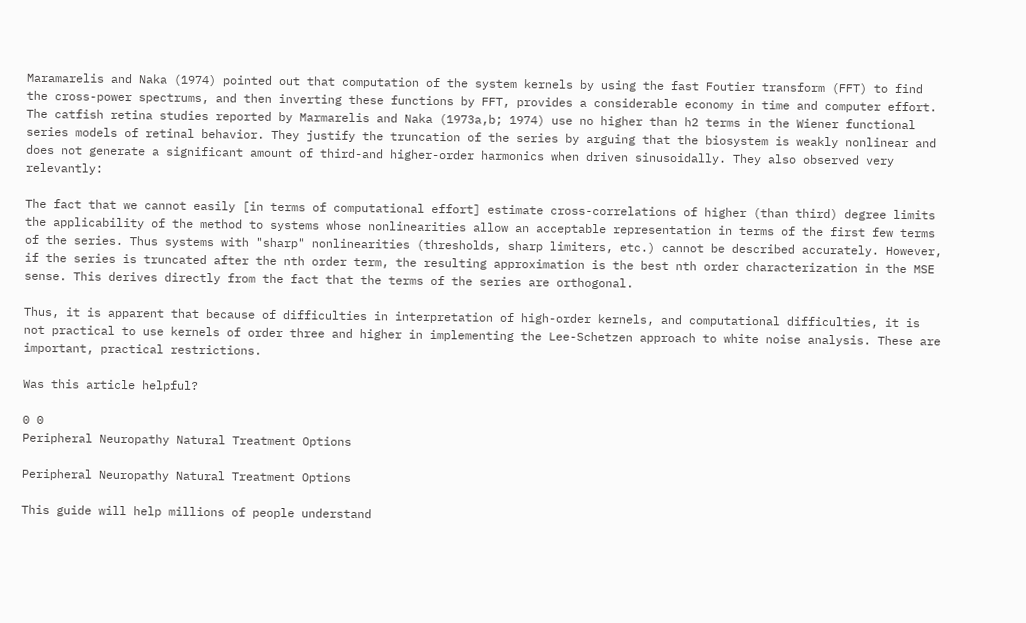Maramarelis and Naka (1974) pointed out that computation of the system kernels by using the fast Foutier transform (FFT) to find the cross-power spectrums, and then inverting these functions by FFT, provides a considerable economy in time and computer effort. The catfish retina studies reported by Marmarelis and Naka (1973a,b; 1974) use no higher than h2 terms in the Wiener functional series models of retinal behavior. They justify the truncation of the series by arguing that the biosystem is weakly nonlinear and does not generate a significant amount of third-and higher-order harmonics when driven sinusoidally. They also observed very relevantly:

The fact that we cannot easily [in terms of computational effort] estimate cross-correlations of higher (than third) degree limits the applicability of the method to systems whose nonlinearities allow an acceptable representation in terms of the first few terms of the series. Thus systems with "sharp" nonlinearities (thresholds, sharp limiters, etc.) cannot be described accurately. However, if the series is truncated after the nth order term, the resulting approximation is the best nth order characterization in the MSE sense. This derives directly from the fact that the terms of the series are orthogonal.

Thus, it is apparent that because of difficulties in interpretation of high-order kernels, and computational difficulties, it is not practical to use kernels of order three and higher in implementing the Lee-Schetzen approach to white noise analysis. These are important, practical restrictions.

Was this article helpful?

0 0
Peripheral Neuropathy Natural Treatment Options

Peripheral Neuropathy Natural Treatment Options

This guide will help millions of people understand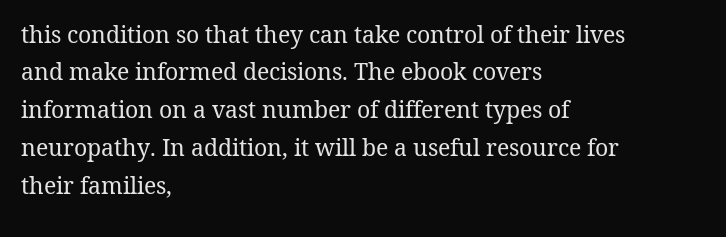this condition so that they can take control of their lives and make informed decisions. The ebook covers information on a vast number of different types of neuropathy. In addition, it will be a useful resource for their families,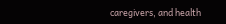caregivers, and health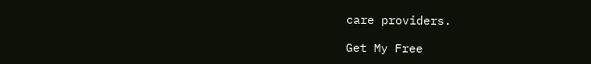care providers.

Get My Free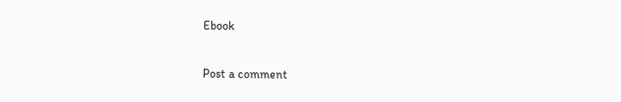Ebook

Post a comment